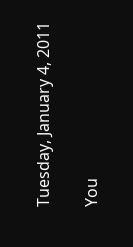Tuesday, January 4, 2011

You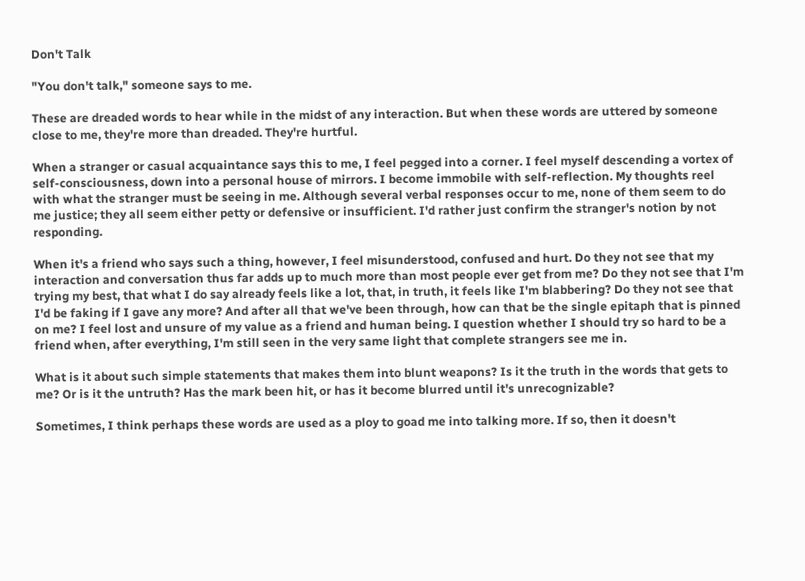Don't Talk

"You don't talk," someone says to me.

These are dreaded words to hear while in the midst of any interaction. But when these words are uttered by someone close to me, they're more than dreaded. They're hurtful.

When a stranger or casual acquaintance says this to me, I feel pegged into a corner. I feel myself descending a vortex of self-consciousness, down into a personal house of mirrors. I become immobile with self-reflection. My thoughts reel with what the stranger must be seeing in me. Although several verbal responses occur to me, none of them seem to do me justice; they all seem either petty or defensive or insufficient. I'd rather just confirm the stranger's notion by not responding.

When it's a friend who says such a thing, however, I feel misunderstood, confused and hurt. Do they not see that my interaction and conversation thus far adds up to much more than most people ever get from me? Do they not see that I'm trying my best, that what I do say already feels like a lot, that, in truth, it feels like I'm blabbering? Do they not see that I'd be faking if I gave any more? And after all that we've been through, how can that be the single epitaph that is pinned on me? I feel lost and unsure of my value as a friend and human being. I question whether I should try so hard to be a friend when, after everything, I'm still seen in the very same light that complete strangers see me in.

What is it about such simple statements that makes them into blunt weapons? Is it the truth in the words that gets to me? Or is it the untruth? Has the mark been hit, or has it become blurred until it's unrecognizable?

Sometimes, I think perhaps these words are used as a ploy to goad me into talking more. If so, then it doesn't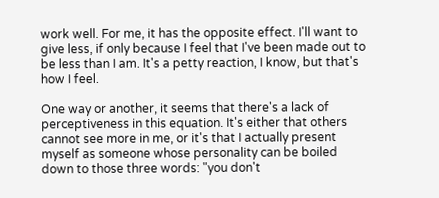work well. For me, it has the opposite effect. I'll want to give less, if only because I feel that I've been made out to be less than I am. It's a petty reaction, I know, but that's how I feel.

One way or another, it seems that there's a lack of perceptiveness in this equation. It's either that others cannot see more in me, or it's that I actually present myself as someone whose personality can be boiled down to those three words: "you don't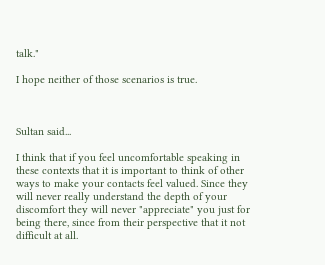talk."

I hope neither of those scenarios is true.



Sultan said...

I think that if you feel uncomfortable speaking in these contexts that it is important to think of other ways to make your contacts feel valued. Since they will never really understand the depth of your discomfort they will never "appreciate" you just for being there, since from their perspective that it not difficult at all.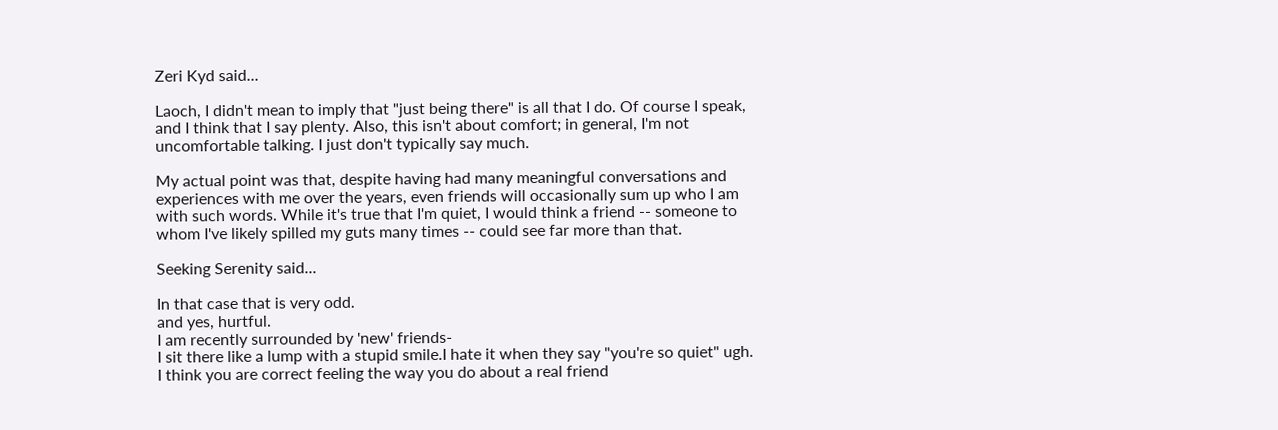Zeri Kyd said...

Laoch, I didn't mean to imply that "just being there" is all that I do. Of course I speak, and I think that I say plenty. Also, this isn't about comfort; in general, I'm not uncomfortable talking. I just don't typically say much.

My actual point was that, despite having had many meaningful conversations and experiences with me over the years, even friends will occasionally sum up who I am with such words. While it's true that I'm quiet, I would think a friend -- someone to whom I've likely spilled my guts many times -- could see far more than that.

Seeking Serenity said...

In that case that is very odd.
and yes, hurtful.
I am recently surrounded by 'new' friends-
I sit there like a lump with a stupid smile.I hate it when they say "you're so quiet" ugh.
I think you are correct feeling the way you do about a real friend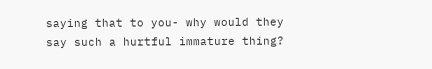saying that to you- why would they say such a hurtful immature thing?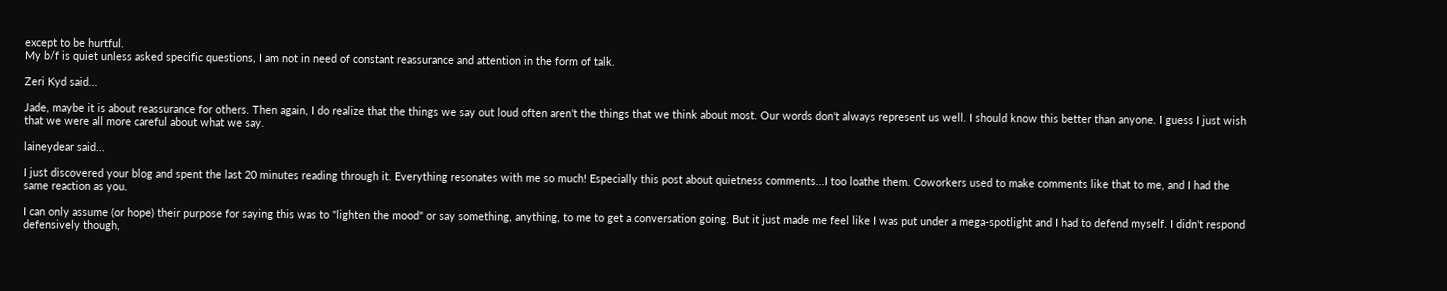except to be hurtful.
My b/f is quiet unless asked specific questions, I am not in need of constant reassurance and attention in the form of talk.

Zeri Kyd said...

Jade, maybe it is about reassurance for others. Then again, I do realize that the things we say out loud often aren't the things that we think about most. Our words don't always represent us well. I should know this better than anyone. I guess I just wish that we were all more careful about what we say.

laineydear said...

I just discovered your blog and spent the last 20 minutes reading through it. Everything resonates with me so much! Especially this post about quietness comments...I too loathe them. Coworkers used to make comments like that to me, and I had the same reaction as you.

I can only assume (or hope) their purpose for saying this was to "lighten the mood" or say something, anything, to me to get a conversation going. But it just made me feel like I was put under a mega-spotlight and I had to defend myself. I didn't respond defensively though,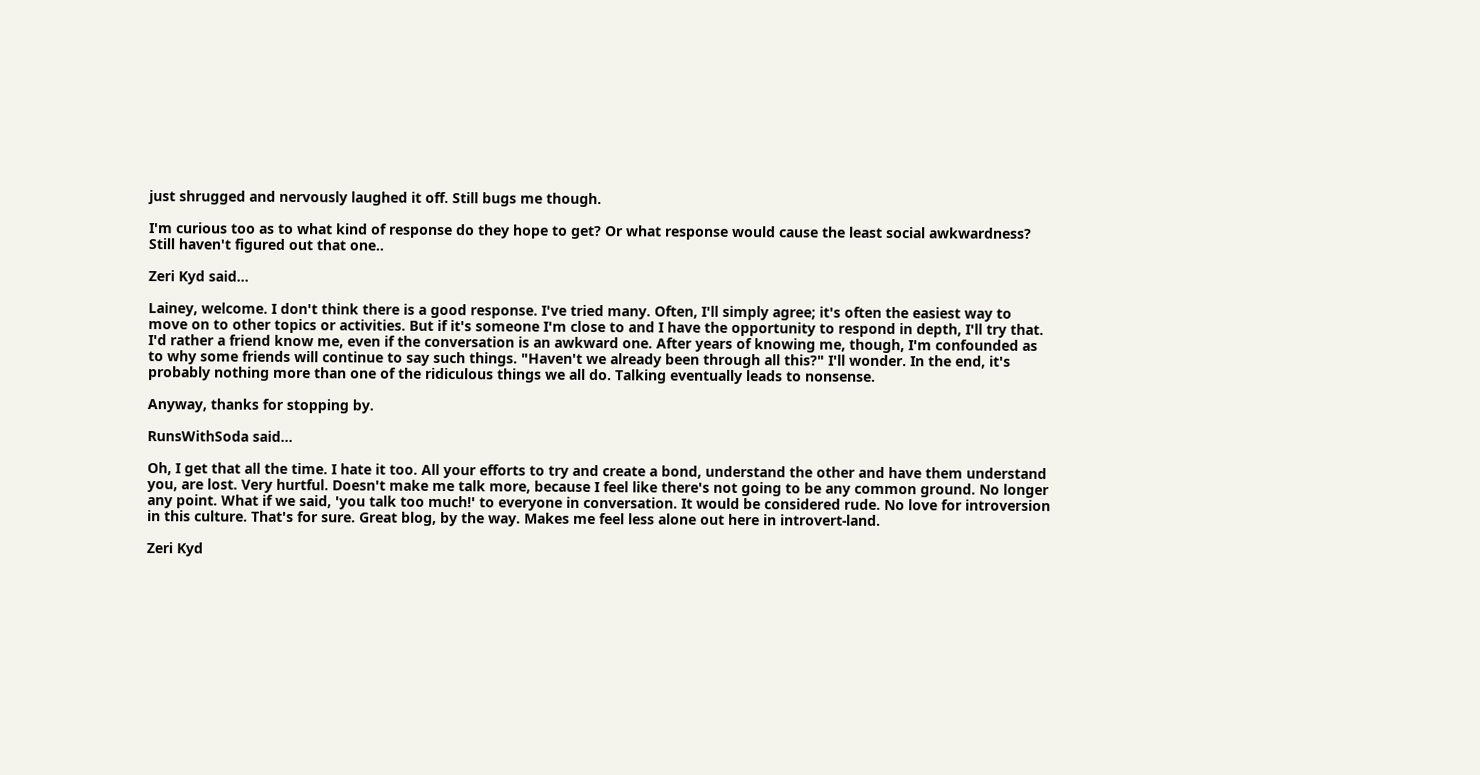just shrugged and nervously laughed it off. Still bugs me though.

I'm curious too as to what kind of response do they hope to get? Or what response would cause the least social awkwardness? Still haven't figured out that one..

Zeri Kyd said...

Lainey, welcome. I don't think there is a good response. I've tried many. Often, I'll simply agree; it's often the easiest way to move on to other topics or activities. But if it's someone I'm close to and I have the opportunity to respond in depth, I'll try that. I'd rather a friend know me, even if the conversation is an awkward one. After years of knowing me, though, I'm confounded as to why some friends will continue to say such things. "Haven't we already been through all this?" I'll wonder. In the end, it's probably nothing more than one of the ridiculous things we all do. Talking eventually leads to nonsense.

Anyway, thanks for stopping by.

RunsWithSoda said...

Oh, I get that all the time. I hate it too. All your efforts to try and create a bond, understand the other and have them understand you, are lost. Very hurtful. Doesn't make me talk more, because I feel like there's not going to be any common ground. No longer any point. What if we said, 'you talk too much!' to everyone in conversation. It would be considered rude. No love for introversion in this culture. That's for sure. Great blog, by the way. Makes me feel less alone out here in introvert-land.

Zeri Kyd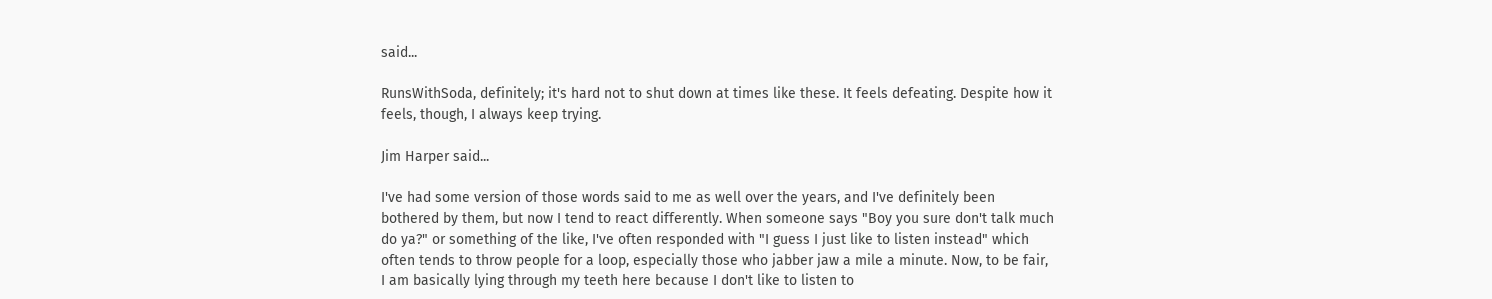said...

RunsWithSoda, definitely; it's hard not to shut down at times like these. It feels defeating. Despite how it feels, though, I always keep trying.

Jim Harper said...

I've had some version of those words said to me as well over the years, and I've definitely been bothered by them, but now I tend to react differently. When someone says "Boy you sure don't talk much do ya?" or something of the like, I've often responded with "I guess I just like to listen instead" which often tends to throw people for a loop, especially those who jabber jaw a mile a minute. Now, to be fair, I am basically lying through my teeth here because I don't like to listen to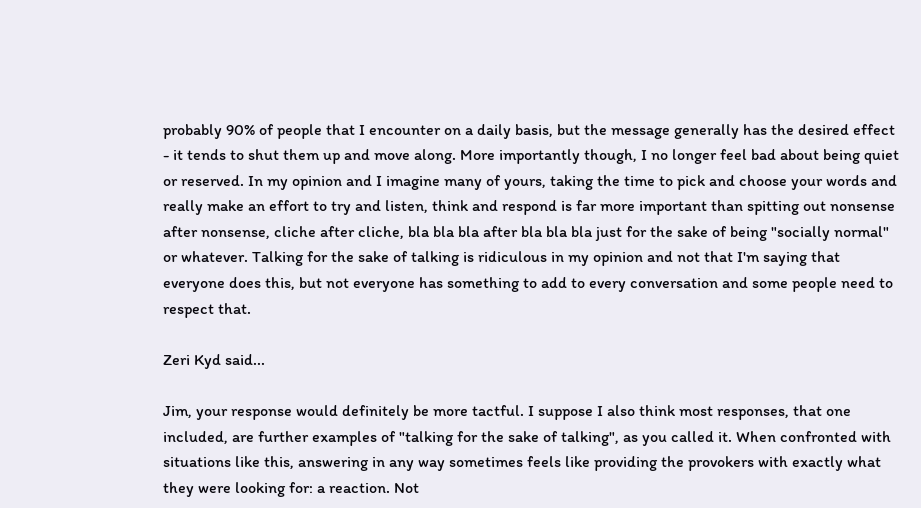probably 90% of people that I encounter on a daily basis, but the message generally has the desired effect - it tends to shut them up and move along. More importantly though, I no longer feel bad about being quiet or reserved. In my opinion and I imagine many of yours, taking the time to pick and choose your words and really make an effort to try and listen, think and respond is far more important than spitting out nonsense after nonsense, cliche after cliche, bla bla bla after bla bla bla just for the sake of being "socially normal" or whatever. Talking for the sake of talking is ridiculous in my opinion and not that I'm saying that everyone does this, but not everyone has something to add to every conversation and some people need to respect that.

Zeri Kyd said...

Jim, your response would definitely be more tactful. I suppose I also think most responses, that one included, are further examples of "talking for the sake of talking", as you called it. When confronted with situations like this, answering in any way sometimes feels like providing the provokers with exactly what they were looking for: a reaction. Not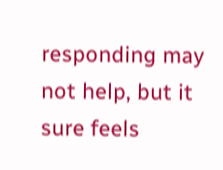responding may not help, but it sure feels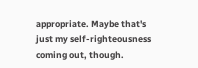appropriate. Maybe that's just my self-righteousness coming out, though.